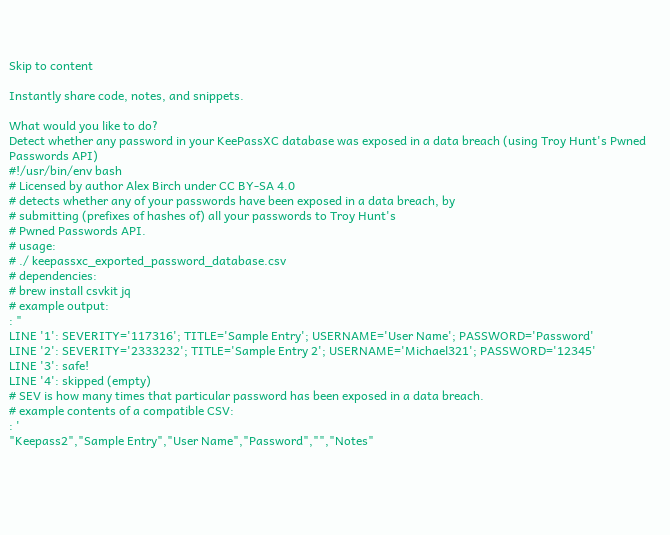Skip to content

Instantly share code, notes, and snippets.

What would you like to do?
Detect whether any password in your KeePassXC database was exposed in a data breach (using Troy Hunt's Pwned Passwords API)
#!/usr/bin/env bash
# Licensed by author Alex Birch under CC BY-SA 4.0
# detects whether any of your passwords have been exposed in a data breach, by
# submitting (prefixes of hashes of) all your passwords to Troy Hunt's
# Pwned Passwords API.
# usage:
# ./ keepassxc_exported_password_database.csv
# dependencies:
# brew install csvkit jq
# example output:
: "
LINE '1': SEVERITY='117316'; TITLE='Sample Entry'; USERNAME='User Name'; PASSWORD='Password'
LINE '2': SEVERITY='2333232'; TITLE='Sample Entry 2'; USERNAME='Michael321'; PASSWORD='12345'
LINE '3': safe!
LINE '4': skipped (empty)
# SEV is how many times that particular password has been exposed in a data breach.
# example contents of a compatible CSV:
: '
"Keepass2","Sample Entry","User Name","Password","","Notes"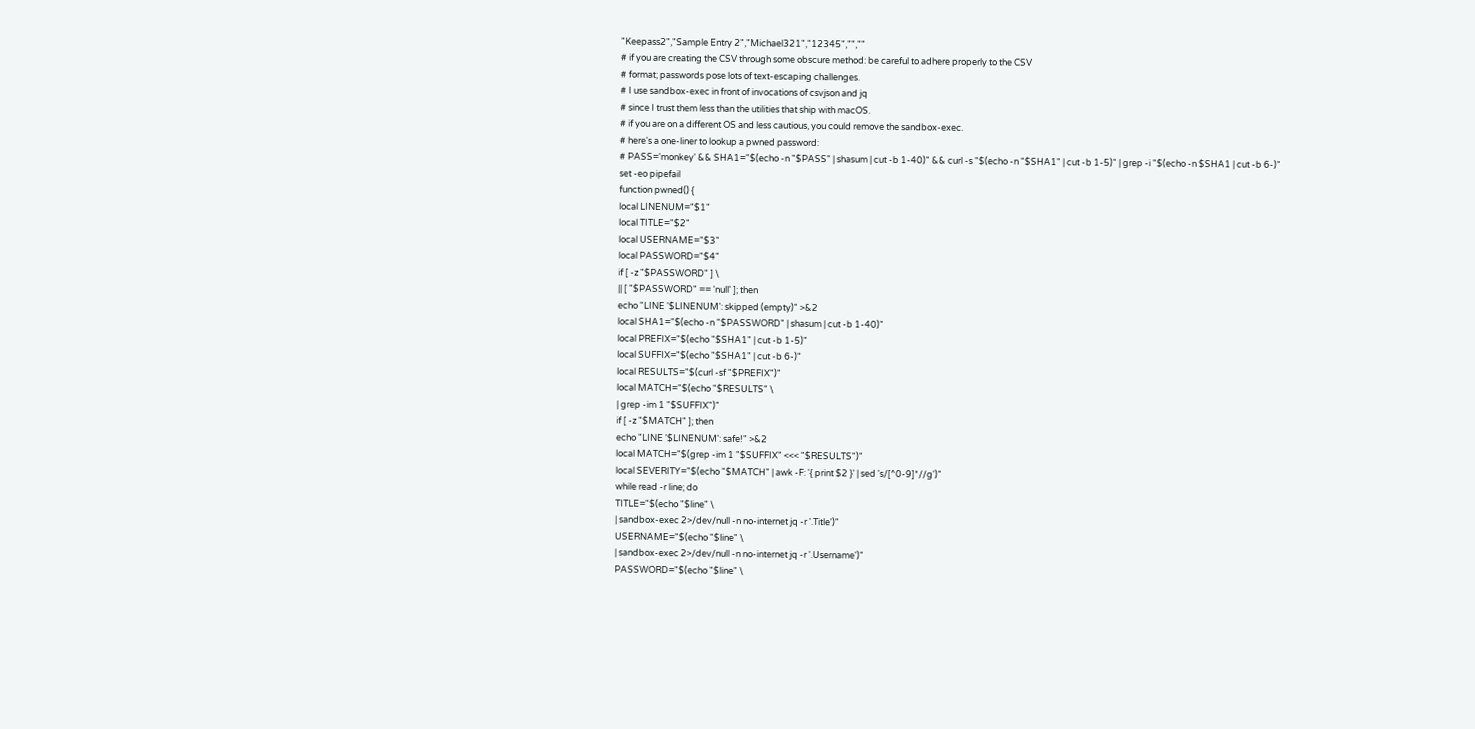"Keepass2","Sample Entry 2","Michael321","12345","",""
# if you are creating the CSV through some obscure method: be careful to adhere properly to the CSV
# format; passwords pose lots of text-escaping challenges.
# I use sandbox-exec in front of invocations of csvjson and jq
# since I trust them less than the utilities that ship with macOS.
# if you are on a different OS and less cautious, you could remove the sandbox-exec.
# here's a one-liner to lookup a pwned password:
# PASS='monkey' && SHA1="$(echo -n "$PASS" | shasum | cut -b 1-40)" && curl -s "$(echo -n "$SHA1" | cut -b 1-5)" | grep -i "$(echo -n $SHA1 | cut -b 6-)"
set -eo pipefail
function pwned() {
local LINENUM="$1"
local TITLE="$2"
local USERNAME="$3"
local PASSWORD="$4"
if [ -z "$PASSWORD" ] \
|| [ "$PASSWORD" == 'null' ]; then
echo "LINE '$LINENUM': skipped (empty)" >&2
local SHA1="$(echo -n "$PASSWORD" | shasum | cut -b 1-40)"
local PREFIX="$(echo "$SHA1" | cut -b 1-5)"
local SUFFIX="$(echo "$SHA1" | cut -b 6-)"
local RESULTS="$(curl -sf "$PREFIX")"
local MATCH="$(echo "$RESULTS" \
| grep -im 1 "$SUFFIX")"
if [ -z "$MATCH" ]; then
echo "LINE '$LINENUM': safe!" >&2
local MATCH="$(grep -im 1 "$SUFFIX" <<< "$RESULTS")"
local SEVERITY="$(echo "$MATCH" | awk -F: '{ print $2 }' | sed 's/[^0-9]*//g')"
while read -r line; do
TITLE="$(echo "$line" \
| sandbox-exec 2>/dev/null -n no-internet jq -r '.Title')"
USERNAME="$(echo "$line" \
| sandbox-exec 2>/dev/null -n no-internet jq -r '.Username')"
PASSWORD="$(echo "$line" \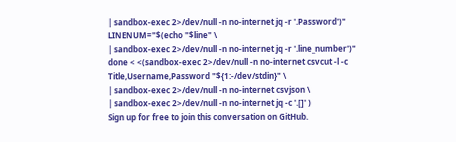| sandbox-exec 2>/dev/null -n no-internet jq -r '.Password')"
LINENUM="$(echo "$line" \
| sandbox-exec 2>/dev/null -n no-internet jq -r '.line_number')"
done < <(sandbox-exec 2>/dev/null -n no-internet csvcut -l -c Title,Username,Password "${1:-/dev/stdin}" \
| sandbox-exec 2>/dev/null -n no-internet csvjson \
| sandbox-exec 2>/dev/null -n no-internet jq -c '.[]' )
Sign up for free to join this conversation on GitHub.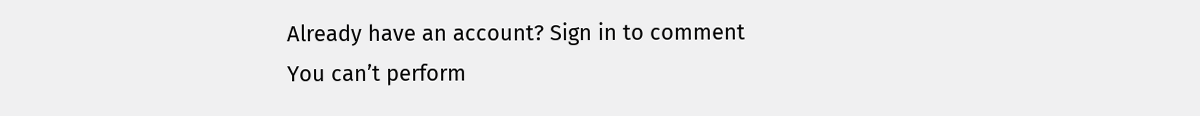Already have an account? Sign in to comment
You can’t perform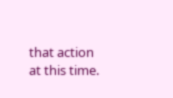that action at this time.